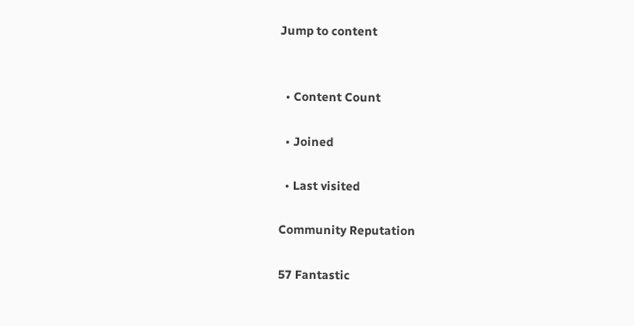Jump to content


  • Content Count

  • Joined

  • Last visited

Community Reputation

57 Fantastic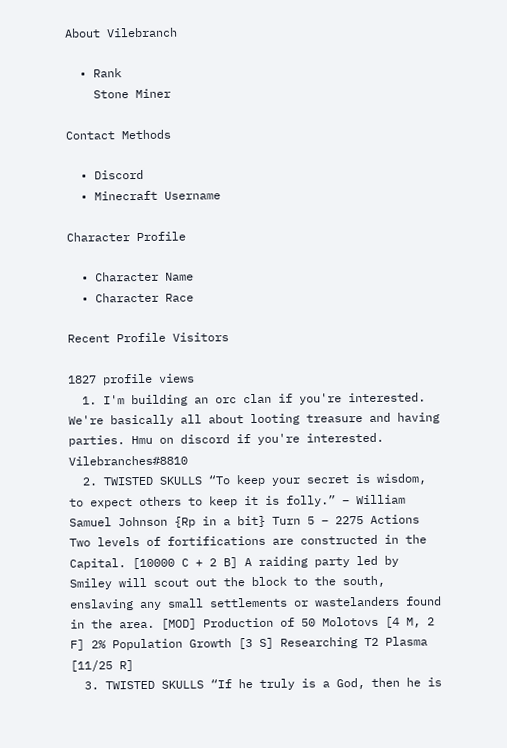About Vilebranch

  • Rank
    Stone Miner

Contact Methods

  • Discord
  • Minecraft Username

Character Profile

  • Character Name
  • Character Race

Recent Profile Visitors

1827 profile views
  1. I'm building an orc clan if you're interested. We're basically all about looting treasure and having parties. Hmu on discord if you're interested. Vilebranches#8810
  2. TWISTED SKULLS “To keep your secret is wisdom, to expect others to keep it is folly.” – William Samuel Johnson {Rp in a bit} Turn 5 – 2275 Actions Two levels of fortifications are constructed in the Capital. [10000 C + 2 B] A raiding party led by Smiley will scout out the block to the south, enslaving any small settlements or wastelanders found in the area. [MOD] Production of 50 Molotovs [4 M, 2 F] 2% Population Growth [3 S] Researching T2 Plasma [11/25 R]
  3. TWISTED SKULLS “If he truly is a God, then he is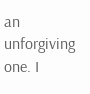an unforgiving one. I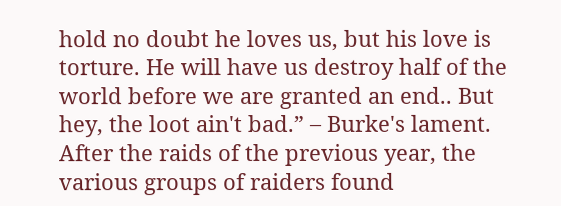hold no doubt he loves us, but his love is torture. He will have us destroy half of the world before we are granted an end.. But hey, the loot ain't bad.” – Burke's lament. After the raids of the previous year, the various groups of raiders found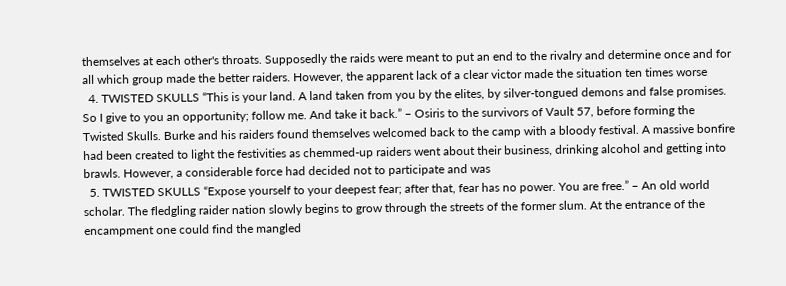themselves at each other's throats. Supposedly the raids were meant to put an end to the rivalry and determine once and for all which group made the better raiders. However, the apparent lack of a clear victor made the situation ten times worse
  4. TWISTED SKULLS “This is your land. A land taken from you by the elites, by silver-tongued demons and false promises. So I give to you an opportunity; follow me. And take it back.” – Osiris to the survivors of Vault 57, before forming the Twisted Skulls. Burke and his raiders found themselves welcomed back to the camp with a bloody festival. A massive bonfire had been created to light the festivities as chemmed-up raiders went about their business, drinking alcohol and getting into brawls. However, a considerable force had decided not to participate and was
  5. TWISTED SKULLS “Expose yourself to your deepest fear; after that, fear has no power. You are free.” – An old world scholar. The fledgling raider nation slowly begins to grow through the streets of the former slum. At the entrance of the encampment one could find the mangled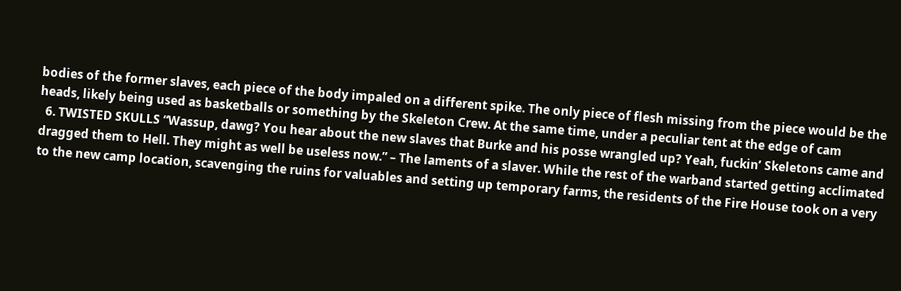bodies of the former slaves, each piece of the body impaled on a different spike. The only piece of flesh missing from the piece would be the heads, likely being used as basketballs or something by the Skeleton Crew. At the same time, under a peculiar tent at the edge of cam
  6. TWISTED SKULLS “Wassup, dawg? You hear about the new slaves that Burke and his posse wrangled up? Yeah, fuckin’ Skeletons came and dragged them to Hell. They might as well be useless now.” – The laments of a slaver. While the rest of the warband started getting acclimated to the new camp location, scavenging the ruins for valuables and setting up temporary farms, the residents of the Fire House took on a very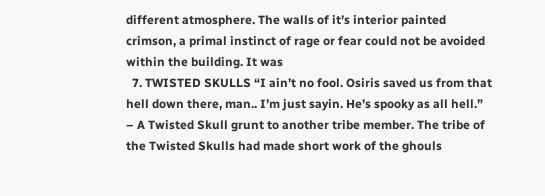different atmosphere. The walls of it’s interior painted crimson, a primal instinct of rage or fear could not be avoided within the building. It was
  7. TWISTED SKULLS “I ain’t no fool. Osiris saved us from that hell down there, man.. I’m just sayin. He’s spooky as all hell.” – A Twisted Skull grunt to another tribe member. The tribe of the Twisted Skulls had made short work of the ghouls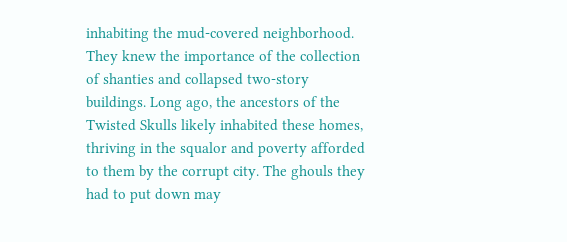inhabiting the mud-covered neighborhood. They knew the importance of the collection of shanties and collapsed two-story buildings. Long ago, the ancestors of the Twisted Skulls likely inhabited these homes, thriving in the squalor and poverty afforded to them by the corrupt city. The ghouls they had to put down may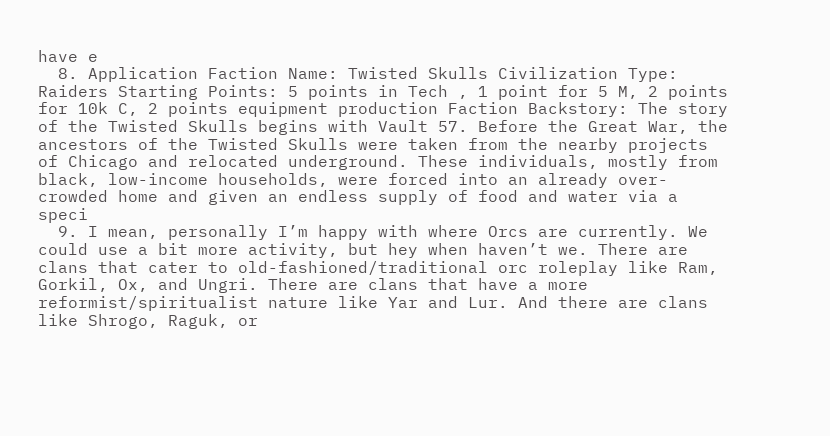have e
  8. Application Faction Name: Twisted Skulls Civilization Type: Raiders Starting Points: 5 points in Tech , 1 point for 5 M, 2 points for 10k C, 2 points equipment production Faction Backstory: The story of the Twisted Skulls begins with Vault 57. Before the Great War, the ancestors of the Twisted Skulls were taken from the nearby projects of Chicago and relocated underground. These individuals, mostly from black, low-income households, were forced into an already over-crowded home and given an endless supply of food and water via a speci
  9. I mean, personally I’m happy with where Orcs are currently. We could use a bit more activity, but hey when haven’t we. There are clans that cater to old-fashioned/traditional orc roleplay like Ram, Gorkil, Ox, and Ungri. There are clans that have a more reformist/spiritualist nature like Yar and Lur. And there are clans like Shrogo, Raguk, or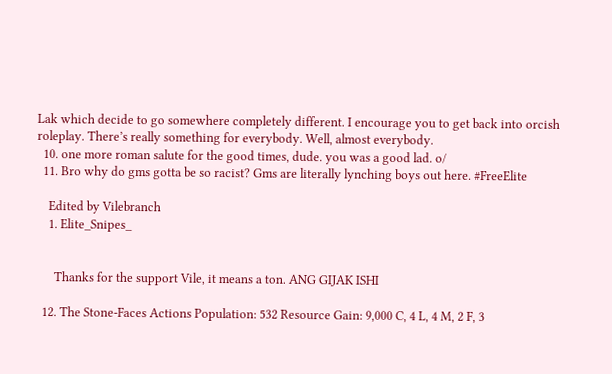Lak which decide to go somewhere completely different. I encourage you to get back into orcish roleplay. There’s really something for everybody. Well, almost everybody.
  10. one more roman salute for the good times, dude. you was a good lad. o/
  11. Bro why do gms gotta be so racist? Gms are literally lynching boys out here. #FreeElite

    Edited by Vilebranch
    1. Elite_Snipes_


      Thanks for the support Vile, it means a ton. ANG GIJAK ISHI

  12. The Stone-Faces Actions Population: 532 Resource Gain: 9,000 C, 4 L, 4 M, 2 F, 3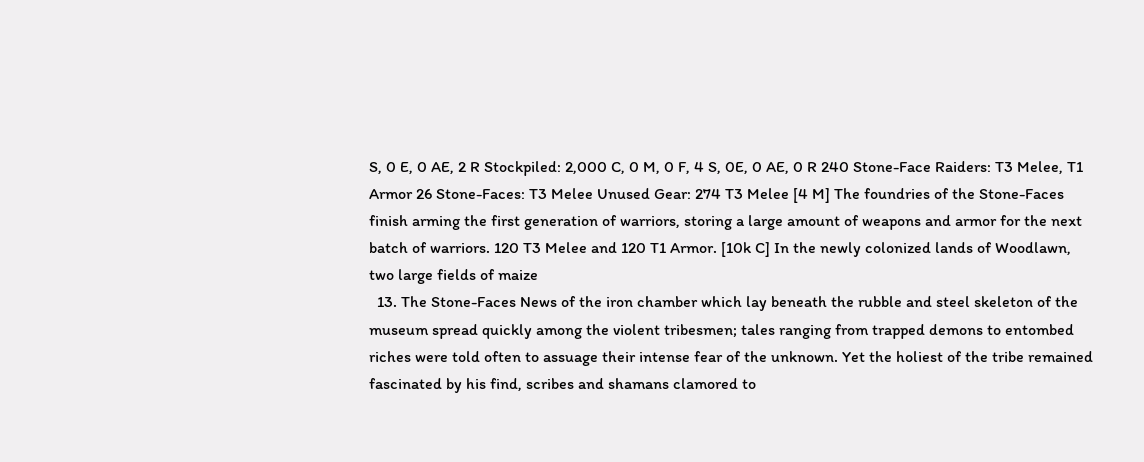S, 0 E, 0 AE, 2 R Stockpiled: 2,000 C, 0 M, 0 F, 4 S, 0E, 0 AE, 0 R 240 Stone-Face Raiders: T3 Melee, T1 Armor 26 Stone-Faces: T3 Melee Unused Gear: 274 T3 Melee [4 M] The foundries of the Stone-Faces finish arming the first generation of warriors, storing a large amount of weapons and armor for the next batch of warriors. 120 T3 Melee and 120 T1 Armor. [10k C] In the newly colonized lands of Woodlawn, two large fields of maize
  13. The Stone-Faces News of the iron chamber which lay beneath the rubble and steel skeleton of the museum spread quickly among the violent tribesmen; tales ranging from trapped demons to entombed riches were told often to assuage their intense fear of the unknown. Yet the holiest of the tribe remained fascinated by his find, scribes and shamans clamored to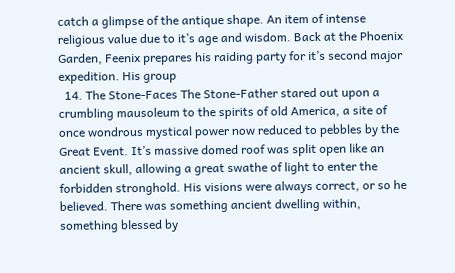catch a glimpse of the antique shape. An item of intense religious value due to it’s age and wisdom. Back at the Phoenix Garden, Feenix prepares his raiding party for it’s second major expedition. His group
  14. The Stone-Faces The Stone-Father stared out upon a crumbling mausoleum to the spirits of old America, a site of once wondrous mystical power now reduced to pebbles by the Great Event. It’s massive domed roof was split open like an ancient skull, allowing a great swathe of light to enter the forbidden stronghold. His visions were always correct, or so he believed. There was something ancient dwelling within, something blessed by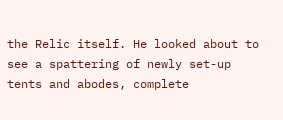the Relic itself. He looked about to see a spattering of newly set-up tents and abodes, complete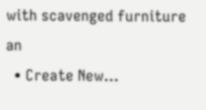with scavenged furniture an
  • Create New...